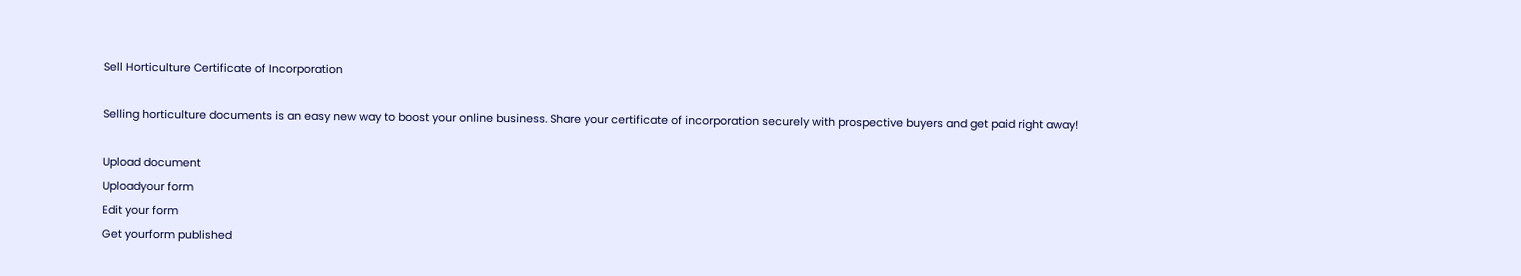Sell Horticulture Certificate of Incorporation

Selling horticulture documents is an easy new way to boost your online business. Share your certificate of incorporation securely with prospective buyers and get paid right away!

Upload document
Uploadyour form
Edit your form
Get yourform published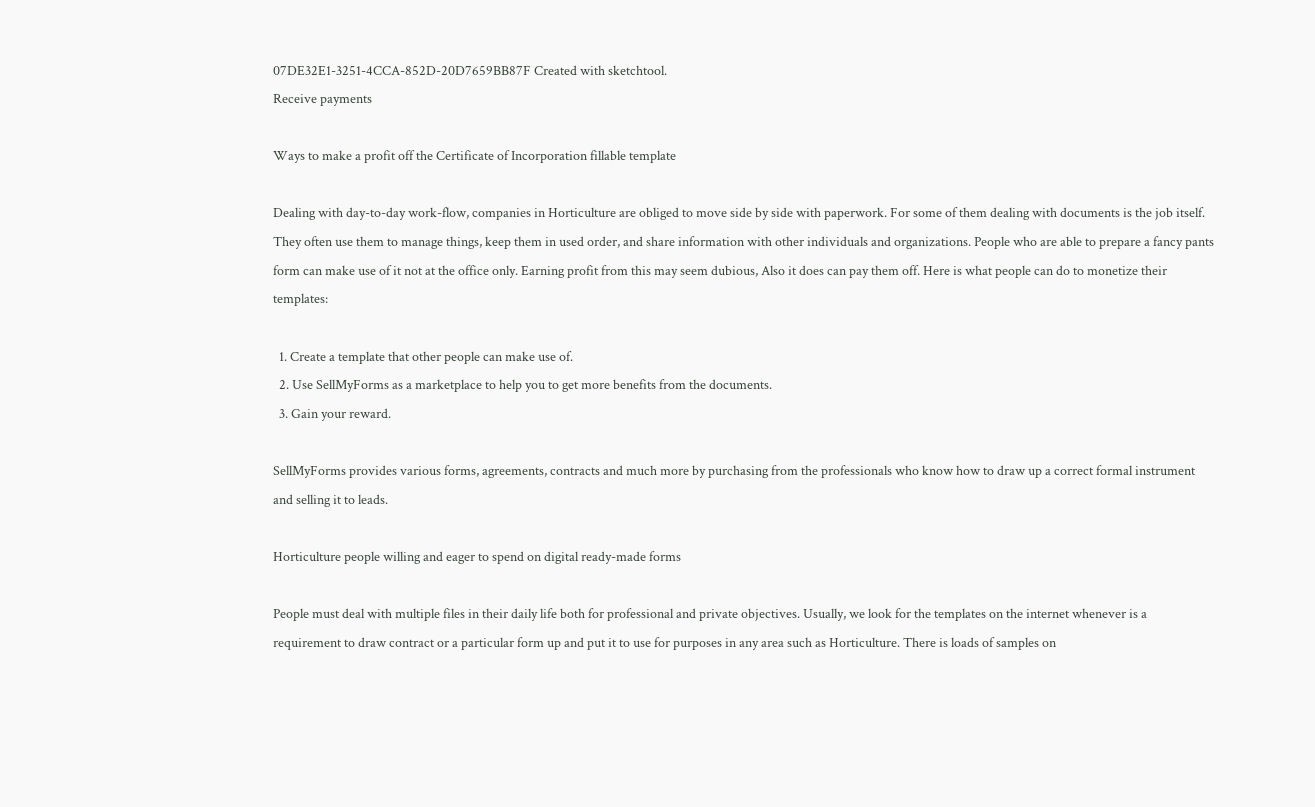07DE32E1-3251-4CCA-852D-20D7659BB87F Created with sketchtool.
Receive payments

Ways to make a profit off the Certificate of Incorporation fillable template

Dealing with day-to-day work-flow, companies in Horticulture are obliged to move side by side with paperwork. For some of them dealing with documents is the job itself. They often use them to manage things, keep them in used order, and share information with other individuals and organizations. People who are able to prepare a fancy pants form can make use of it not at the office only. Earning profit from this may seem dubious, Also it does can pay them off. Here is what people can do to monetize their templates:

  1. Create a template that other people can make use of.
  2. Use SellMyForms as a marketplace to help you to get more benefits from the documents.
  3. Gain your reward.

SellMyForms provides various forms, agreements, contracts and much more by purchasing from the professionals who know how to draw up a correct formal instrument and selling it to leads.

Horticulture people willing and eager to spend on digital ready-made forms

People must deal with multiple files in their daily life both for professional and private objectives. Usually, we look for the templates on the internet whenever is a requirement to draw contract or a particular form up and put it to use for purposes in any area such as Horticulture. There is loads of samples on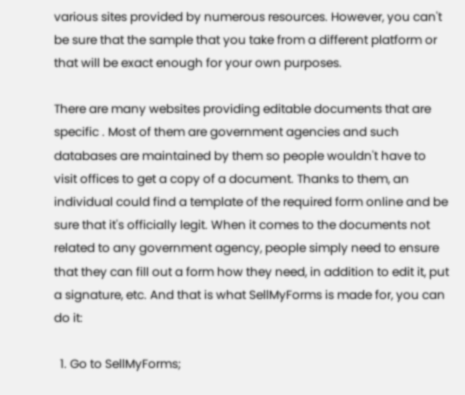various sites provided by numerous resources. However, you can't be sure that the sample that you take from a different platform or that will be exact enough for your own purposes.

There are many websites providing editable documents that are specific . Most of them are government agencies and such databases are maintained by them so people wouldn't have to visit offices to get a copy of a document. Thanks to them, an individual could find a template of the required form online and be sure that it's officially legit. When it comes to the documents not related to any government agency, people simply need to ensure that they can fill out a form how they need, in addition to edit it, put a signature, etc. And that is what SellMyForms is made for, you can do it:

  1. Go to SellMyForms;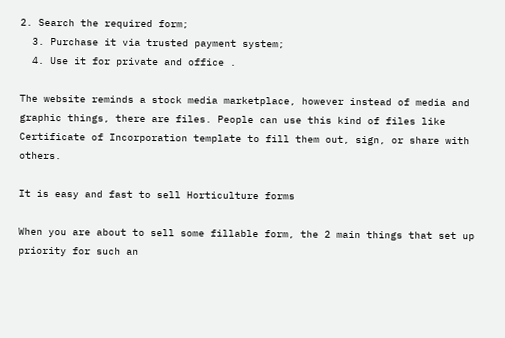2. Search the required form;
  3. Purchase it via trusted payment system;
  4. Use it for private and office .

The website reminds a stock media marketplace, however instead of media and graphic things, there are files. People can use this kind of files like Certificate of Incorporation template to fill them out, sign, or share with others.

It is easy and fast to sell Horticulture forms

When you are about to sell some fillable form, the 2 main things that set up priority for such an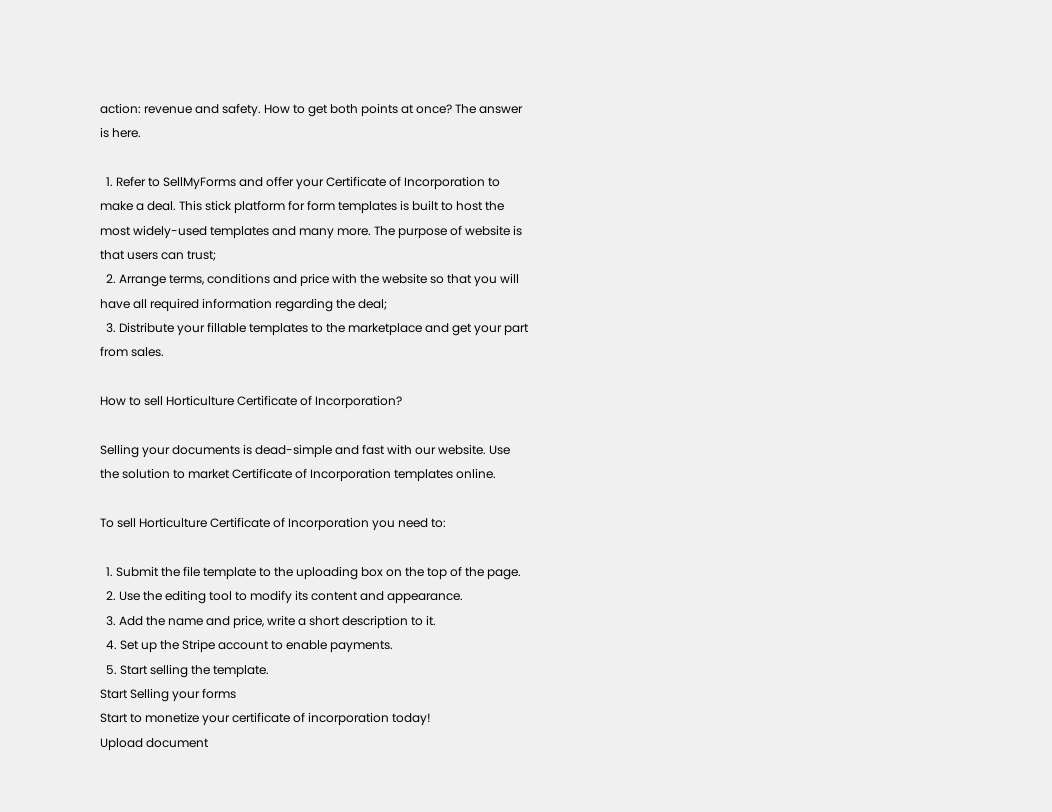action: revenue and safety. How to get both points at once? The answer is here.

  1. Refer to SellMyForms and offer your Certificate of Incorporation to make a deal. This stick platform for form templates is built to host the most widely-used templates and many more. The purpose of website is that users can trust;
  2. Arrange terms, conditions and price with the website so that you will have all required information regarding the deal;
  3. Distribute your fillable templates to the marketplace and get your part from sales.

How to sell Horticulture Certificate of Incorporation?

Selling your documents is dead-simple and fast with our website. Use the solution to market Certificate of Incorporation templates online.

To sell Horticulture Certificate of Incorporation you need to:

  1. Submit the file template to the uploading box on the top of the page.
  2. Use the editing tool to modify its content and appearance.
  3. Add the name and price, write a short description to it.
  4. Set up the Stripe account to enable payments.
  5. Start selling the template.
Start Selling your forms
Start to monetize your certificate of incorporation today!
Upload document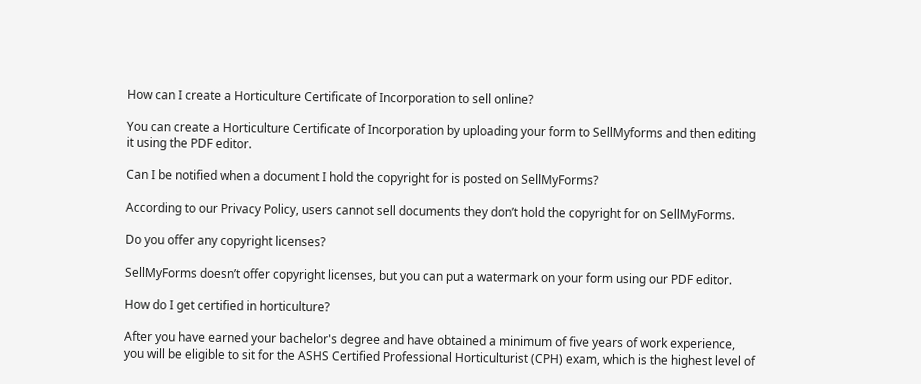How can I create a Horticulture Certificate of Incorporation to sell online?

You can create a Horticulture Certificate of Incorporation by uploading your form to SellMyforms and then editing it using the PDF editor.

Can I be notified when a document I hold the copyright for is posted on SellMyForms?

According to our Privacy Policy, users cannot sell documents they don’t hold the copyright for on SellMyForms.

Do you offer any copyright licenses?

SellMyForms doesn’t offer copyright licenses, but you can put a watermark on your form using our PDF editor.

How do I get certified in horticulture?

After you have earned your bachelor's degree and have obtained a minimum of five years of work experience, you will be eligible to sit for the ASHS Certified Professional Horticulturist (CPH) exam, which is the highest level of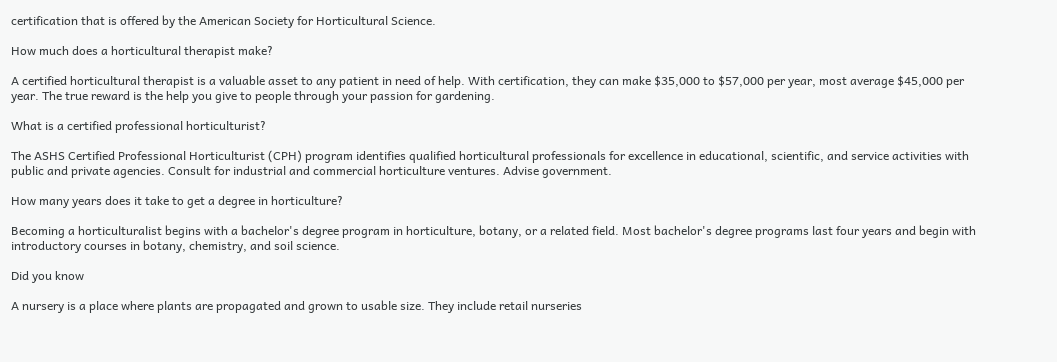certification that is offered by the American Society for Horticultural Science.

How much does a horticultural therapist make?

A certified horticultural therapist is a valuable asset to any patient in need of help. With certification, they can make $35,000 to $57,000 per year, most average $45,000 per year. The true reward is the help you give to people through your passion for gardening.

What is a certified professional horticulturist?

The ASHS Certified Professional Horticulturist (CPH) program identifies qualified horticultural professionals for excellence in educational, scientific, and service activities with public and private agencies. Consult for industrial and commercial horticulture ventures. Advise government.

How many years does it take to get a degree in horticulture?

Becoming a horticulturalist begins with a bachelor's degree program in horticulture, botany, or a related field. Most bachelor's degree programs last four years and begin with introductory courses in botany, chemistry, and soil science.

Did you know

A nursery is a place where plants are propagated and grown to usable size. They include retail nurseries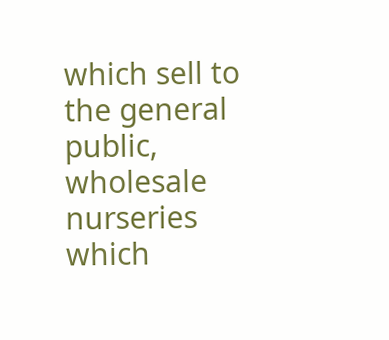which sell to the general public, wholesale nurseries which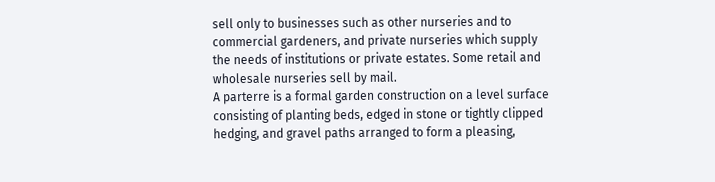sell only to businesses such as other nurseries and to commercial gardeners, and private nurseries which supply the needs of institutions or private estates. Some retail and wholesale nurseries sell by mail.
A parterre is a formal garden construction on a level surface consisting of planting beds, edged in stone or tightly clipped hedging, and gravel paths arranged to form a pleasing,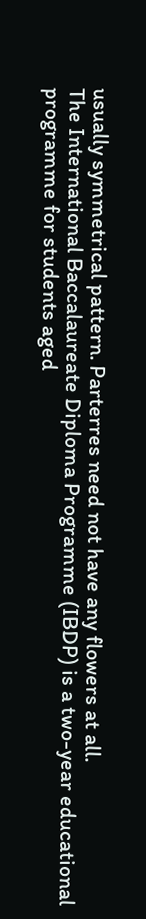usually symmetrical pattern. Parterres need not have any flowers at all.
The International Baccalaureate Diploma Programme (IBDP) is a two-year educational programme for students aged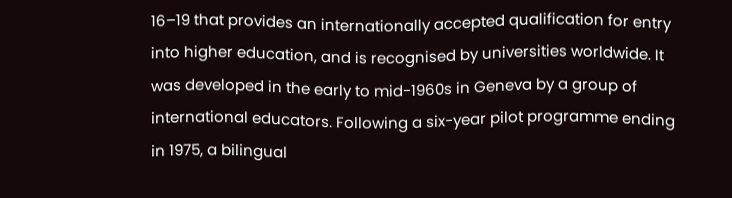16–19 that provides an internationally accepted qualification for entry into higher education, and is recognised by universities worldwide. It was developed in the early to mid-1960s in Geneva by a group of international educators. Following a six-year pilot programme ending in 1975, a bilingual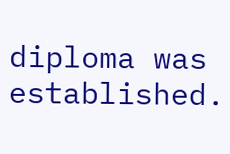diploma was established.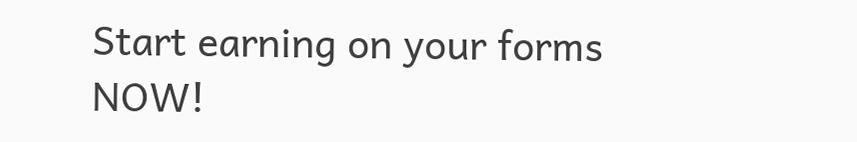Start earning on your forms NOW!